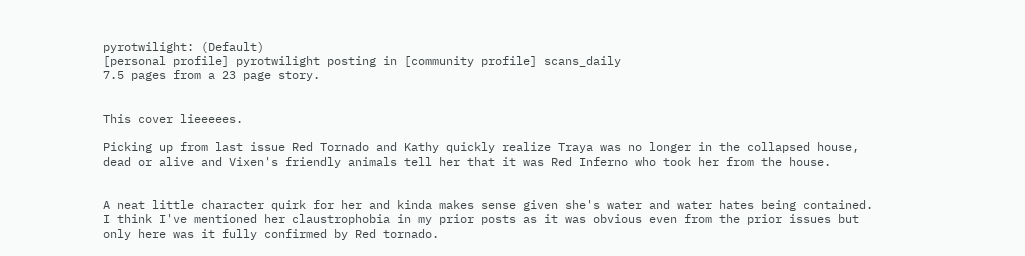pyrotwilight: (Default)
[personal profile] pyrotwilight posting in [community profile] scans_daily
7.5 pages from a 23 page story.


This cover lieeeees.

Picking up from last issue Red Tornado and Kathy quickly realize Traya was no longer in the collapsed house, dead or alive and Vixen's friendly animals tell her that it was Red Inferno who took her from the house.


A neat little character quirk for her and kinda makes sense given she's water and water hates being contained. I think I've mentioned her claustrophobia in my prior posts as it was obvious even from the prior issues but only here was it fully confirmed by Red tornado.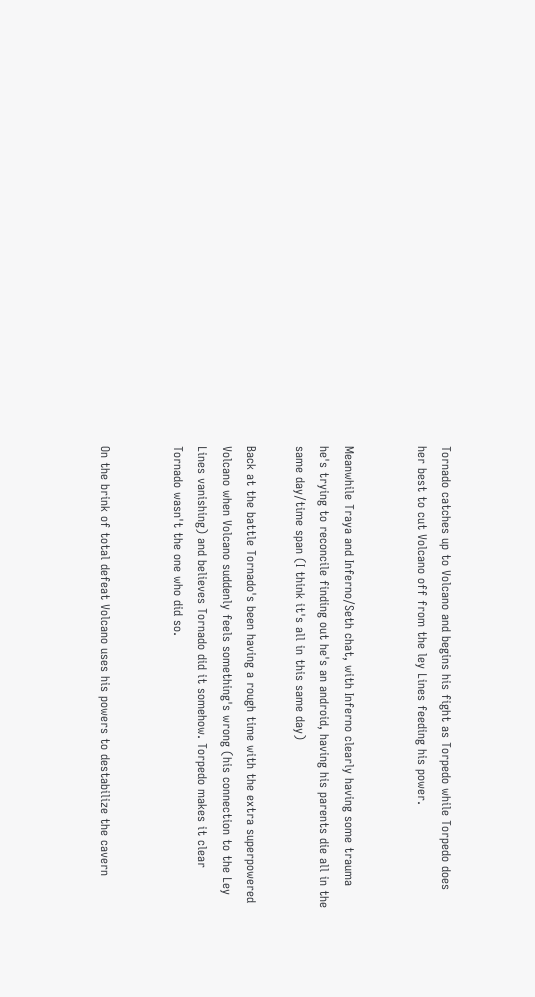Tornado catches up to Volcano and begins his fight as Torpedo while Torpedo does her best to cut Volcano off from the ley Lines feeding his power.


Meanwhile Traya and Inferno/Seth chat, with Inferno clearly having some trauma he's trying to reconcile finding out he's an android, having his parents die all in the same day/time span (I think it's all in this same day)

Back at the battle Tornado's been having a rough time with the extra superpowered Volcano when Volcano suddenly feels something's wrong (his connection to the Ley Lines vanishing) and believes Tornado did it somehow. Torpedo makes it clear Tornado wasn't the one who did so.


On the brink of total defeat Volcano uses his powers to destabilize the cavern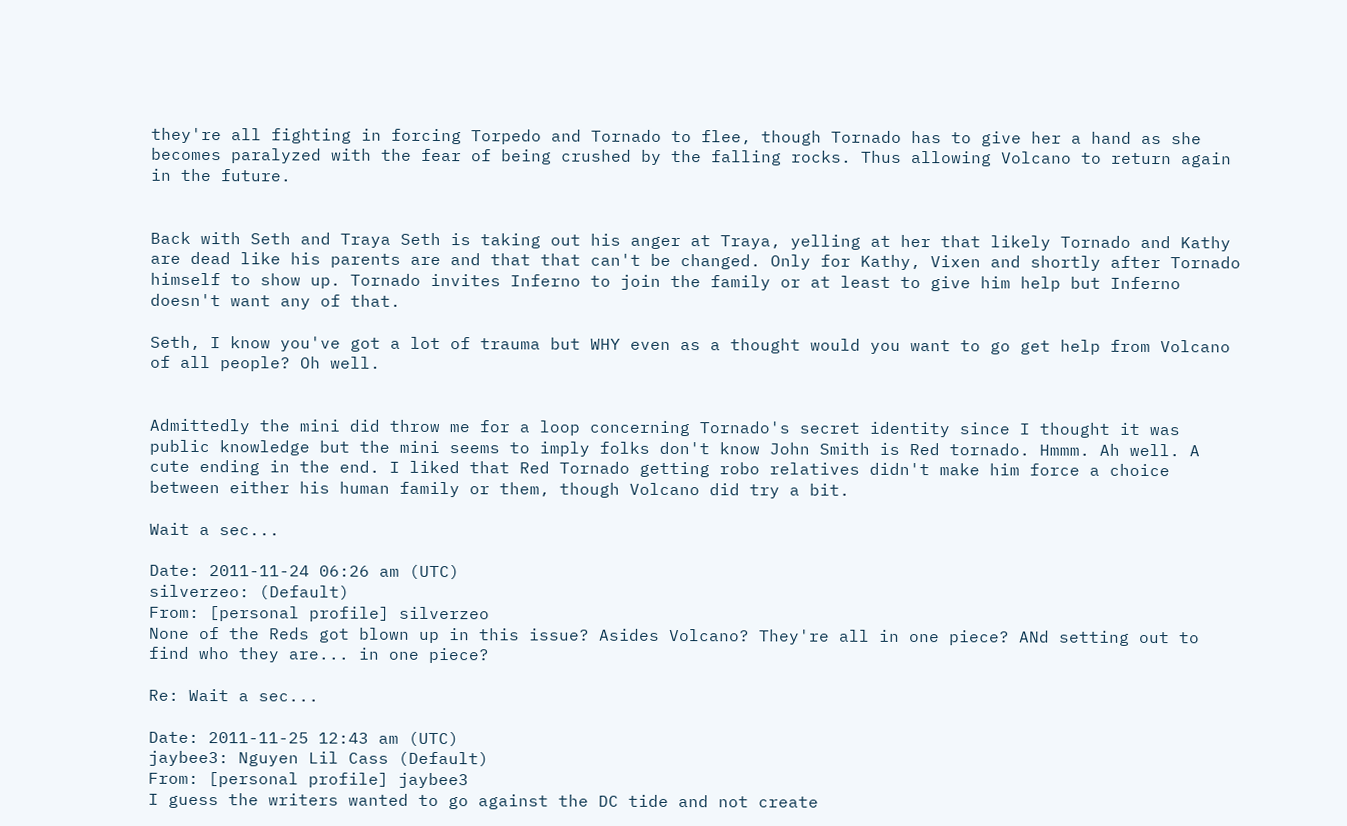they're all fighting in forcing Torpedo and Tornado to flee, though Tornado has to give her a hand as she becomes paralyzed with the fear of being crushed by the falling rocks. Thus allowing Volcano to return again in the future.


Back with Seth and Traya Seth is taking out his anger at Traya, yelling at her that likely Tornado and Kathy are dead like his parents are and that that can't be changed. Only for Kathy, Vixen and shortly after Tornado himself to show up. Tornado invites Inferno to join the family or at least to give him help but Inferno doesn't want any of that.

Seth, I know you've got a lot of trauma but WHY even as a thought would you want to go get help from Volcano of all people? Oh well.


Admittedly the mini did throw me for a loop concerning Tornado's secret identity since I thought it was public knowledge but the mini seems to imply folks don't know John Smith is Red tornado. Hmmm. Ah well. A cute ending in the end. I liked that Red Tornado getting robo relatives didn't make him force a choice between either his human family or them, though Volcano did try a bit.

Wait a sec...

Date: 2011-11-24 06:26 am (UTC)
silverzeo: (Default)
From: [personal profile] silverzeo
None of the Reds got blown up in this issue? Asides Volcano? They're all in one piece? ANd setting out to find who they are... in one piece?

Re: Wait a sec...

Date: 2011-11-25 12:43 am (UTC)
jaybee3: Nguyen Lil Cass (Default)
From: [personal profile] jaybee3
I guess the writers wanted to go against the DC tide and not create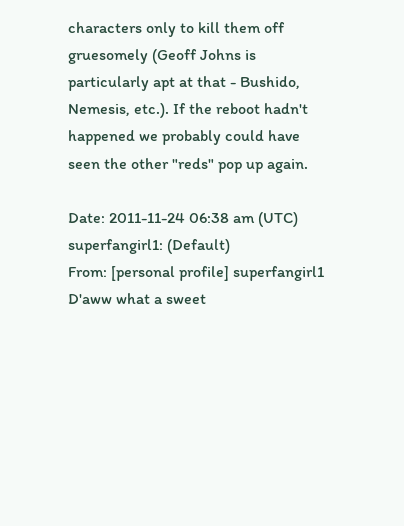characters only to kill them off gruesomely (Geoff Johns is particularly apt at that - Bushido, Nemesis, etc.). If the reboot hadn't happened we probably could have seen the other "reds" pop up again.

Date: 2011-11-24 06:38 am (UTC)
superfangirl1: (Default)
From: [personal profile] superfangirl1
D'aww what a sweet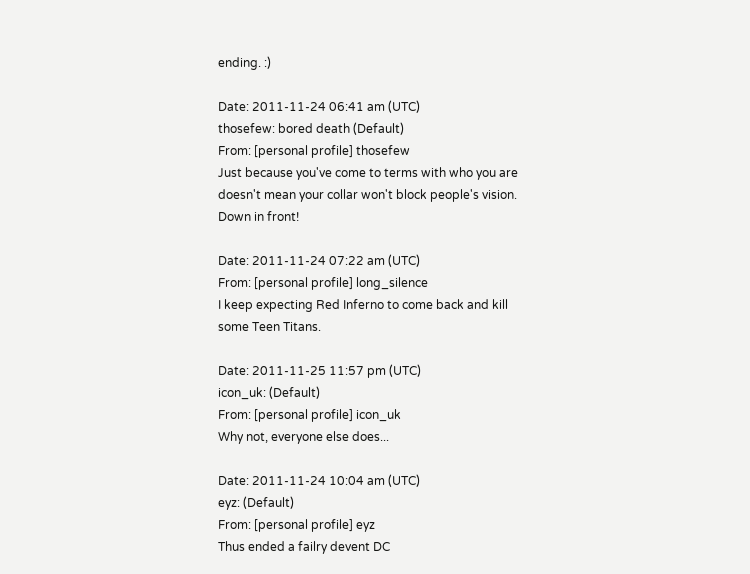ending. :)

Date: 2011-11-24 06:41 am (UTC)
thosefew: bored death (Default)
From: [personal profile] thosefew
Just because you've come to terms with who you are doesn't mean your collar won't block people's vision. Down in front!

Date: 2011-11-24 07:22 am (UTC)
From: [personal profile] long_silence
I keep expecting Red Inferno to come back and kill some Teen Titans.

Date: 2011-11-25 11:57 pm (UTC)
icon_uk: (Default)
From: [personal profile] icon_uk
Why not, everyone else does...

Date: 2011-11-24 10:04 am (UTC)
eyz: (Default)
From: [personal profile] eyz
Thus ended a failry devent DC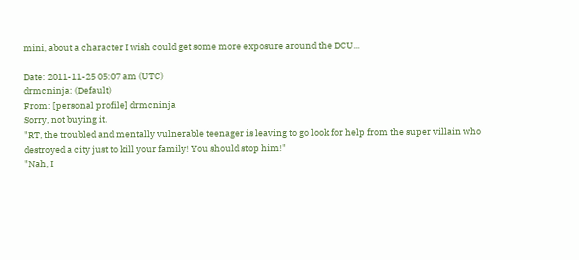mini, about a character I wish could get some more exposure around the DCU...

Date: 2011-11-25 05:07 am (UTC)
drmcninja: (Default)
From: [personal profile] drmcninja
Sorry, not buying it.
"RT, the troubled and mentally vulnerable teenager is leaving to go look for help from the super villain who destroyed a city just to kill your family! You should stop him!"
"Nah, I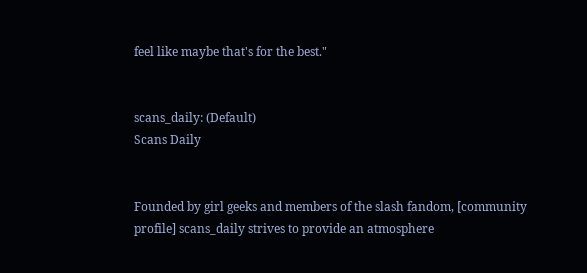feel like maybe that's for the best."


scans_daily: (Default)
Scans Daily


Founded by girl geeks and members of the slash fandom, [community profile] scans_daily strives to provide an atmosphere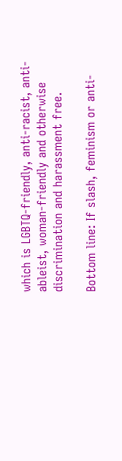which is LGBTQ-friendly, anti-racist, anti-ableist, woman-friendly and otherwise discrimination and harassment free.

Bottom line: If slash, feminism or anti-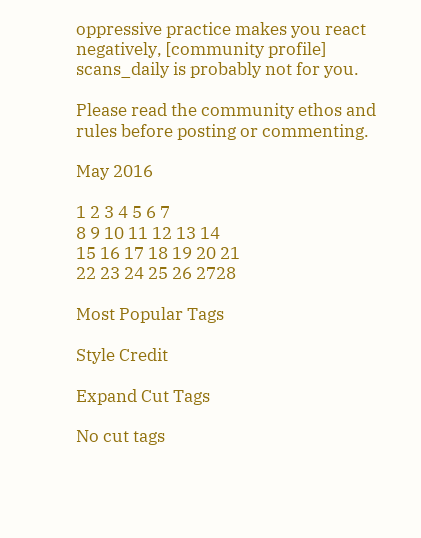oppressive practice makes you react negatively, [community profile] scans_daily is probably not for you.

Please read the community ethos and rules before posting or commenting.

May 2016

1 2 3 4 5 6 7
8 9 10 11 12 13 14
15 16 17 18 19 20 21
22 23 24 25 26 2728

Most Popular Tags

Style Credit

Expand Cut Tags

No cut tags